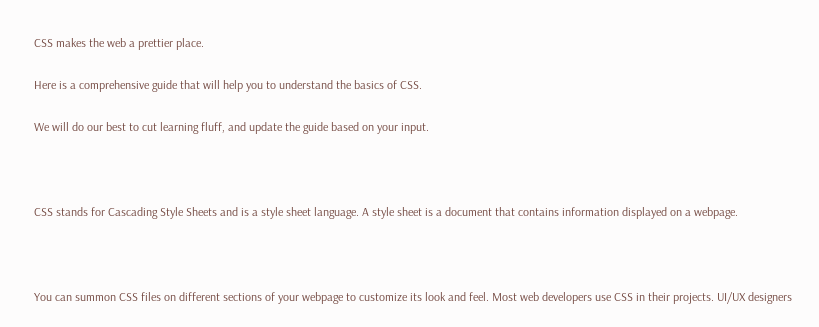CSS makes the web a prettier place.

Here is a comprehensive guide that will help you to understand the basics of CSS.

We will do our best to cut learning fluff, and update the guide based on your input.



CSS stands for Cascading Style Sheets and is a style sheet language. A style sheet is a document that contains information displayed on a webpage.



You can summon CSS files on different sections of your webpage to customize its look and feel. Most web developers use CSS in their projects. UI/UX designers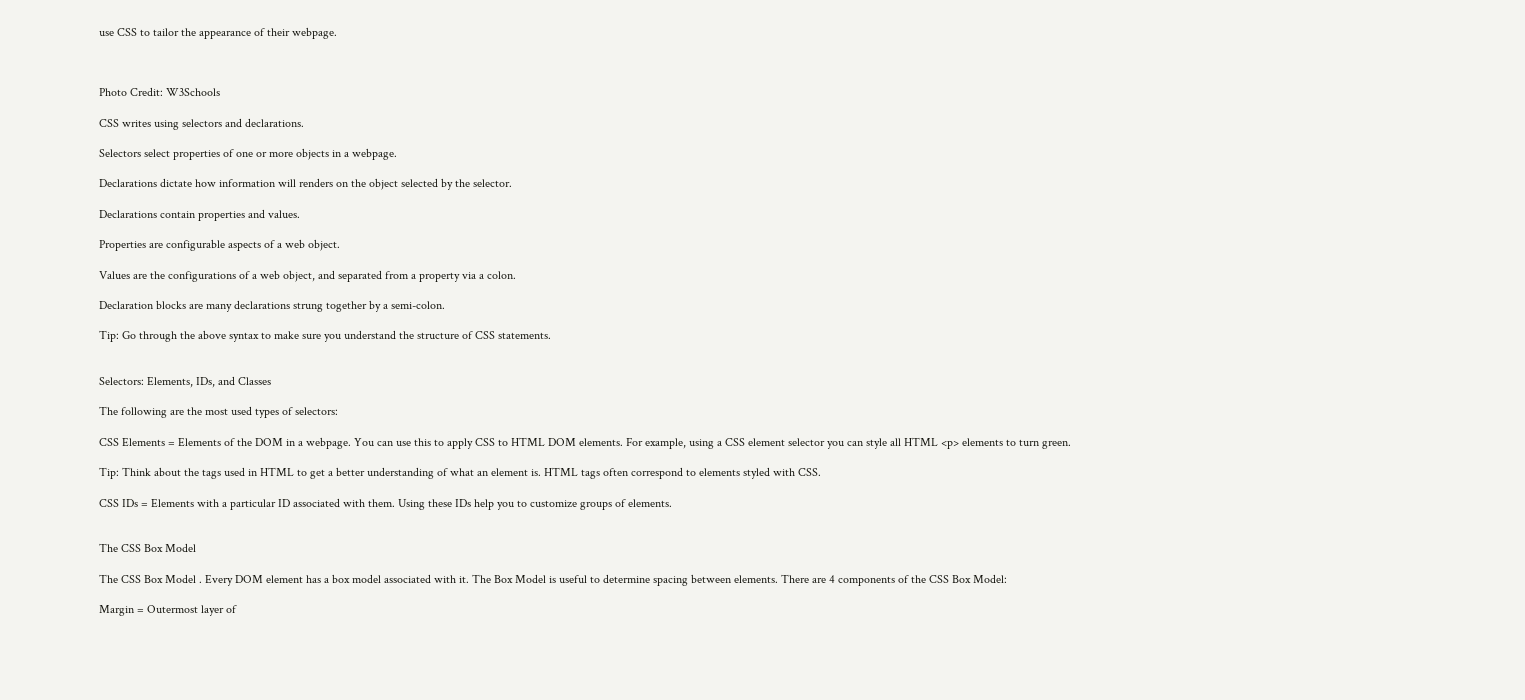use CSS to tailor the appearance of their webpage.



Photo Credit: W3Schools

CSS writes using selectors and declarations.

Selectors select properties of one or more objects in a webpage.

Declarations dictate how information will renders on the object selected by the selector.

Declarations contain properties and values.

Properties are configurable aspects of a web object.

Values are the configurations of a web object, and separated from a property via a colon.

Declaration blocks are many declarations strung together by a semi-colon.

Tip: Go through the above syntax to make sure you understand the structure of CSS statements.


Selectors: Elements, IDs, and Classes

The following are the most used types of selectors:

CSS Elements = Elements of the DOM in a webpage. You can use this to apply CSS to HTML DOM elements. For example, using a CSS element selector you can style all HTML <p> elements to turn green.

Tip: Think about the tags used in HTML to get a better understanding of what an element is. HTML tags often correspond to elements styled with CSS.

CSS IDs = Elements with a particular ID associated with them. Using these IDs help you to customize groups of elements.


The CSS Box Model

The CSS Box Model . Every DOM element has a box model associated with it. The Box Model is useful to determine spacing between elements. There are 4 components of the CSS Box Model:

Margin = Outermost layer of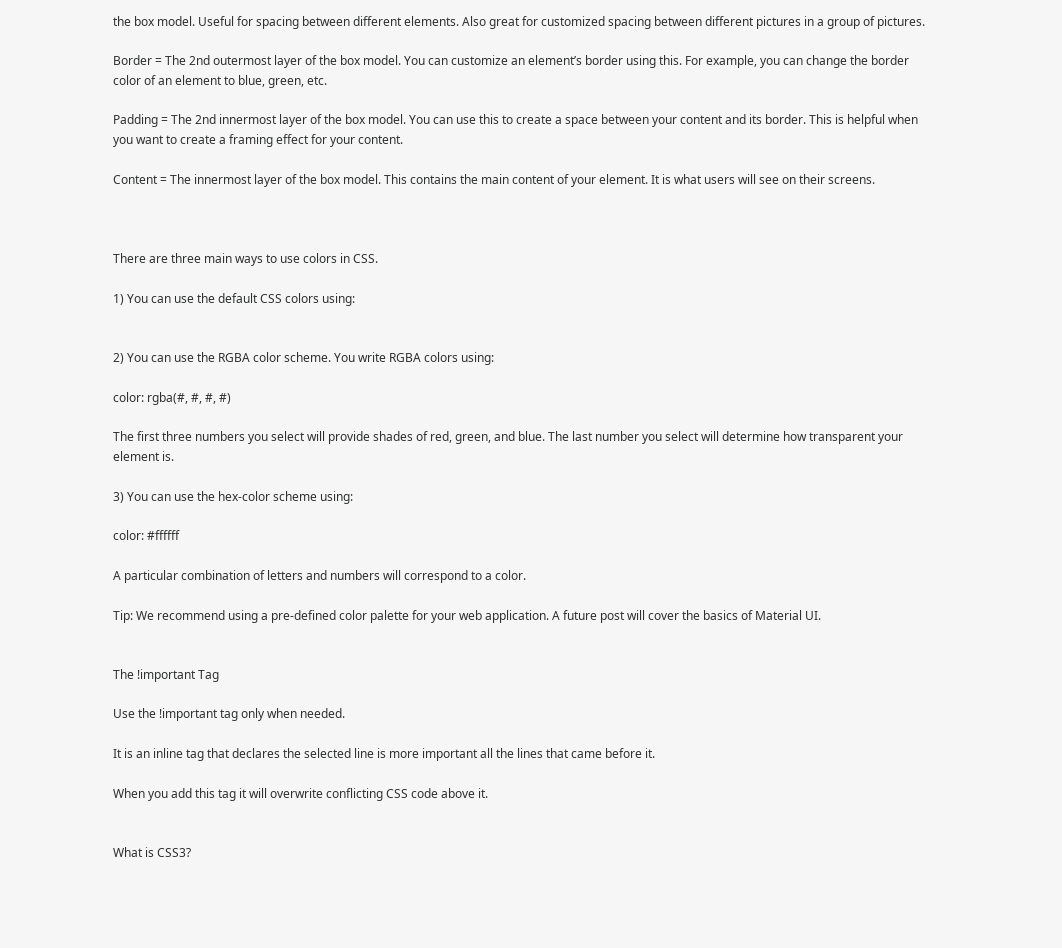the box model. Useful for spacing between different elements. Also great for customized spacing between different pictures in a group of pictures.

Border = The 2nd outermost layer of the box model. You can customize an element’s border using this. For example, you can change the border color of an element to blue, green, etc.

Padding = The 2nd innermost layer of the box model. You can use this to create a space between your content and its border. This is helpful when you want to create a framing effect for your content.

Content = The innermost layer of the box model. This contains the main content of your element. It is what users will see on their screens.



There are three main ways to use colors in CSS.

1) You can use the default CSS colors using:


2) You can use the RGBA color scheme. You write RGBA colors using:

color: rgba(#, #, #, #)

The first three numbers you select will provide shades of red, green, and blue. The last number you select will determine how transparent your element is.

3) You can use the hex-color scheme using:

color: #ffffff

A particular combination of letters and numbers will correspond to a color.

Tip: We recommend using a pre-defined color palette for your web application. A future post will cover the basics of Material UI.


The !important Tag

Use the !important tag only when needed.

It is an inline tag that declares the selected line is more important all the lines that came before it.

When you add this tag it will overwrite conflicting CSS code above it.


What is CSS3?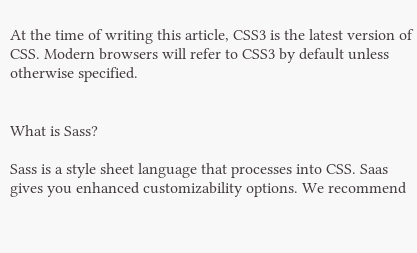At the time of writing this article, CSS3 is the latest version of CSS. Modern browsers will refer to CSS3 by default unless otherwise specified.


What is Sass?

Sass is a style sheet language that processes into CSS. Saas gives you enhanced customizability options. We recommend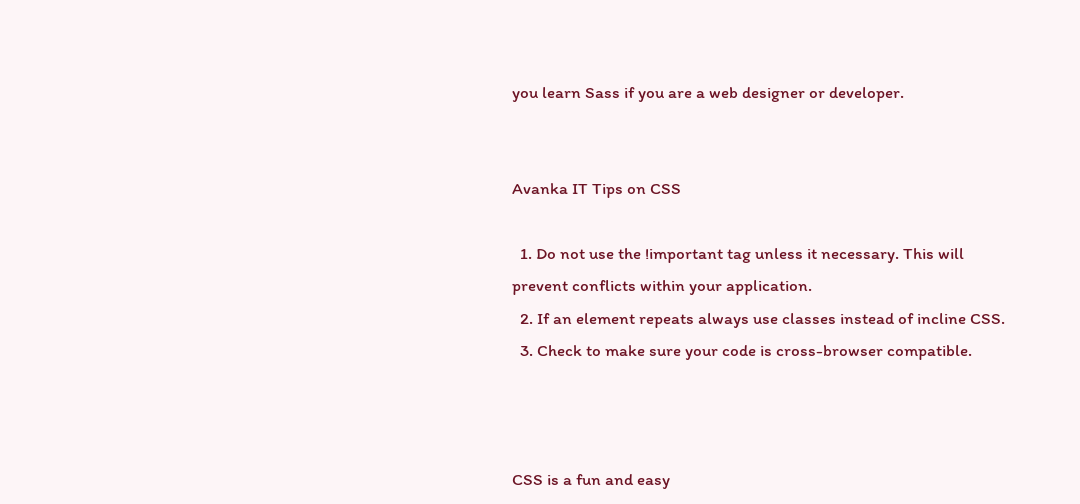you learn Sass if you are a web designer or developer.


Avanka IT Tips on CSS

  1. Do not use the !important tag unless it necessary. This will prevent conflicts within your application.
  2. If an element repeats always use classes instead of incline CSS.
  3. Check to make sure your code is cross-browser compatible.



CSS is a fun and easy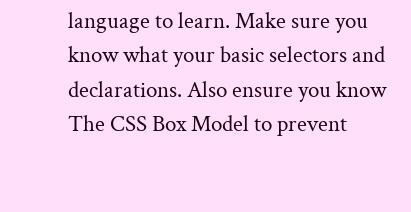language to learn. Make sure you know what your basic selectors and declarations. Also ensure you know The CSS Box Model to prevent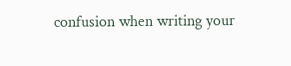confusion when writing your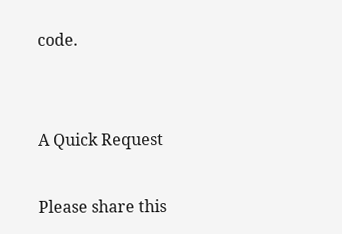code.


A Quick Request

Please share this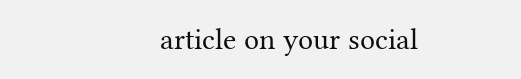article on your social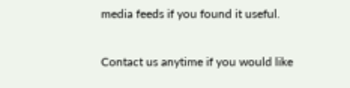media feeds if you found it useful.

Contact us anytime if you would like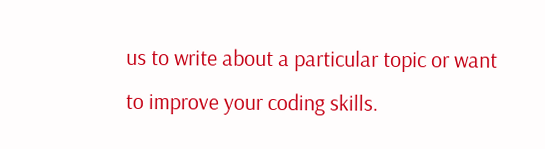us to write about a particular topic or want to improve your coding skills.